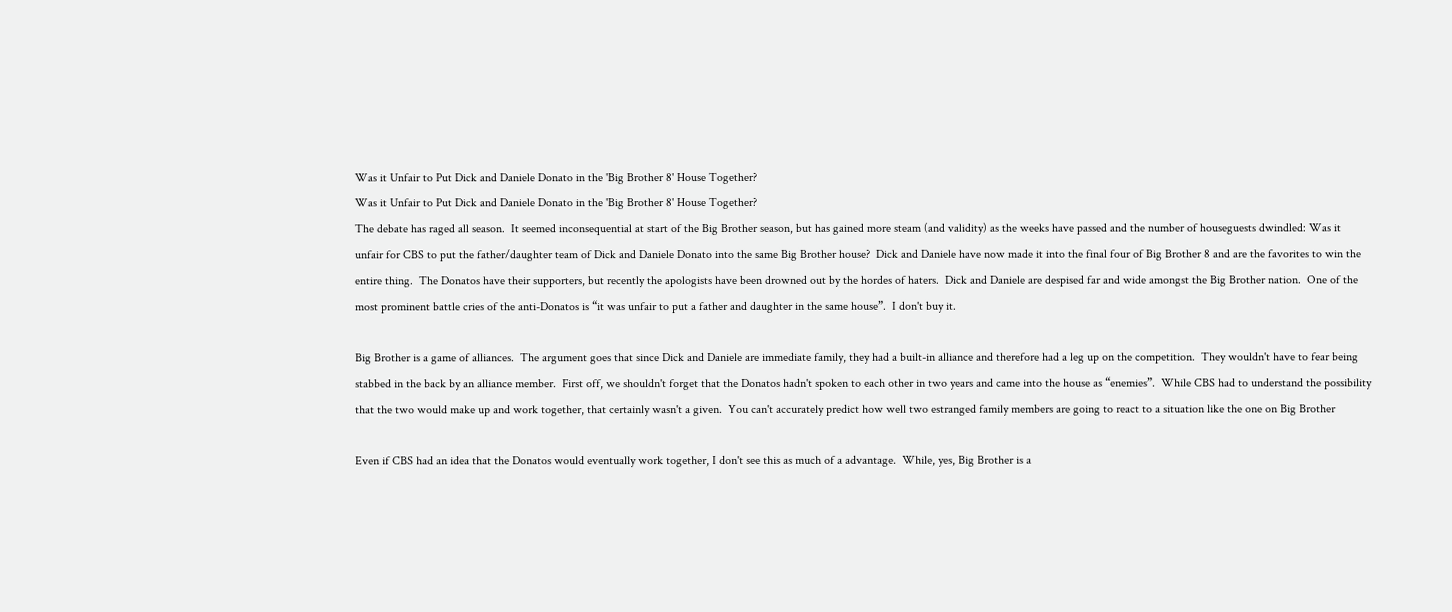Was it Unfair to Put Dick and Daniele Donato in the 'Big Brother 8' House Together?
Was it Unfair to Put Dick and Daniele Donato in the 'Big Brother 8' House Together?
The debate has raged all season.  It seemed inconsequential at start of the Big Brother season, but has gained more steam (and validity) as the weeks have passed and the number of houseguests dwindled: Was it unfair for CBS to put the father/daughter team of Dick and Daniele Donato into the same Big Brother house?  Dick and Daniele have now made it into the final four of Big Brother 8 and are the favorites to win the entire thing.  The Donatos have their supporters, but recently the apologists have been drowned out by the hordes of haters.  Dick and Daniele are despised far and wide amongst the Big Brother nation.  One of the most prominent battle cries of the anti-Donatos is “it was unfair to put a father and daughter in the same house”.  I don't buy it.

Big Brother is a game of alliances.  The argument goes that since Dick and Daniele are immediate family, they had a built-in alliance and therefore had a leg up on the competition.  They wouldn't have to fear being stabbed in the back by an alliance member.  First off, we shouldn't forget that the Donatos hadn't spoken to each other in two years and came into the house as “enemies”.  While CBS had to understand the possibility that the two would make up and work together, that certainly wasn't a given.  You can't accurately predict how well two estranged family members are going to react to a situation like the one on Big Brother

Even if CBS had an idea that the Donatos would eventually work together, I don't see this as much of a advantage.  While, yes, Big Brother is a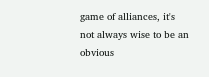game of alliances, it's not always wise to be an obvious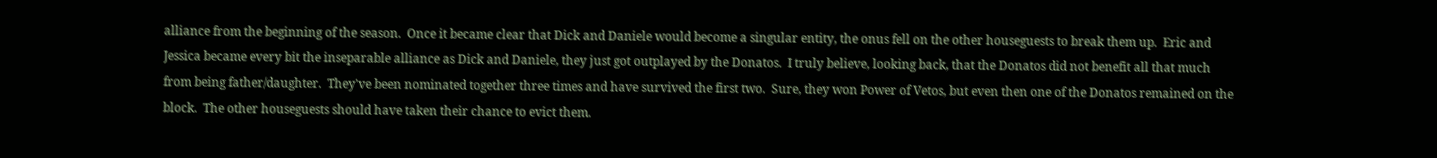alliance from the beginning of the season.  Once it became clear that Dick and Daniele would become a singular entity, the onus fell on the other houseguests to break them up.  Eric and Jessica became every bit the inseparable alliance as Dick and Daniele, they just got outplayed by the Donatos.  I truly believe, looking back, that the Donatos did not benefit all that much from being father/daughter.  They've been nominated together three times and have survived the first two.  Sure, they won Power of Vetos, but even then one of the Donatos remained on the block.  The other houseguests should have taken their chance to evict them.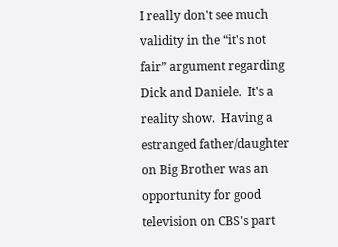I really don't see much validity in the “it's not fair” argument regarding Dick and Daniele.  It's a reality show.  Having a estranged father/daughter on Big Brother was an opportunity for good television on CBS's part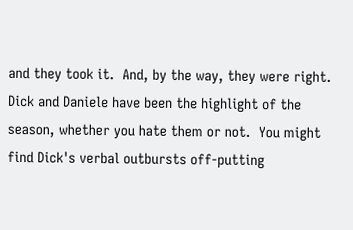and they took it.  And, by the way, they were right.  Dick and Daniele have been the highlight of the season, whether you hate them or not.  You might find Dick's verbal outbursts off-putting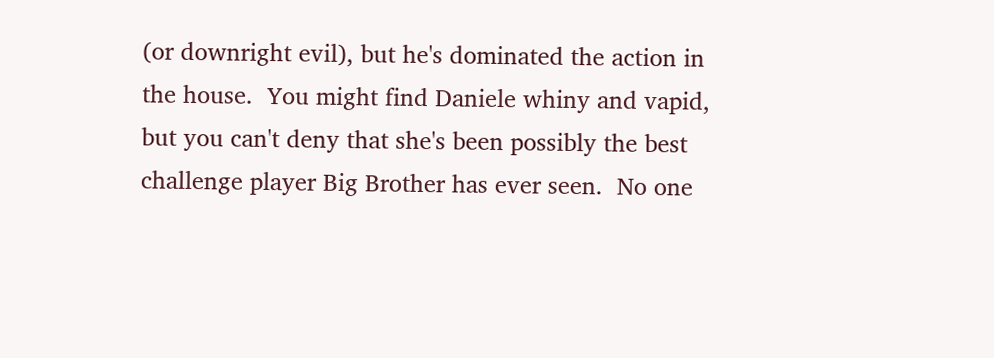(or downright evil), but he's dominated the action in the house.  You might find Daniele whiny and vapid, but you can't deny that she's been possibly the best challenge player Big Brother has ever seen.  No one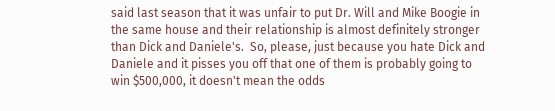said last season that it was unfair to put Dr. Will and Mike Boogie in the same house and their relationship is almost definitely stronger than Dick and Daniele's.  So, please, just because you hate Dick and Daniele and it pisses you off that one of them is probably going to win $500,000, it doesn't mean the odds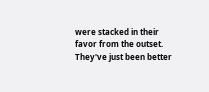were stacked in their favor from the outset.  They've just been better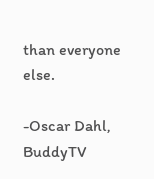than everyone else.

-Oscar Dahl, BuddyTV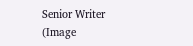Senior Writer
(Image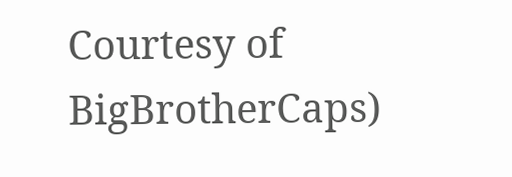Courtesy of BigBrotherCaps)